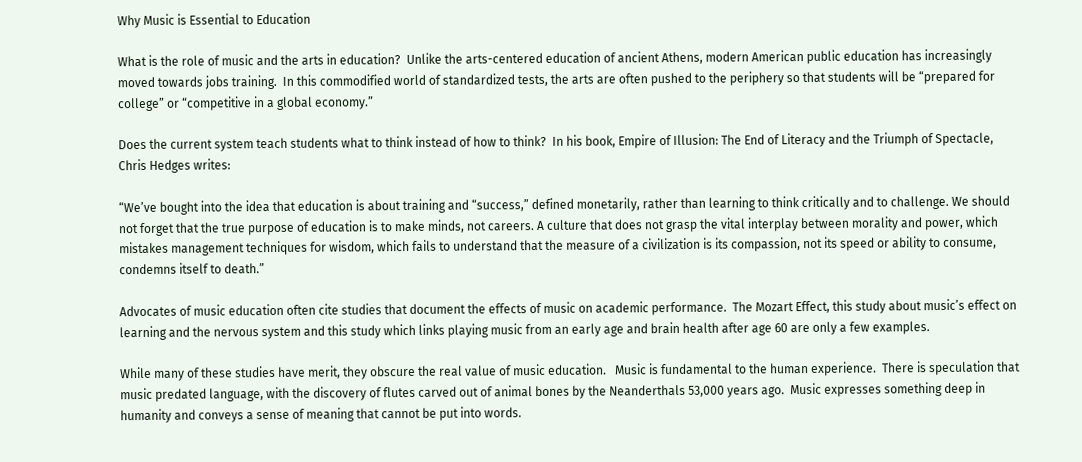Why Music is Essential to Education

What is the role of music and the arts in education?  Unlike the arts-centered education of ancient Athens, modern American public education has increasingly moved towards jobs training.  In this commodified world of standardized tests, the arts are often pushed to the periphery so that students will be “prepared for college” or “competitive in a global economy.”

Does the current system teach students what to think instead of how to think?  In his book, Empire of Illusion: The End of Literacy and the Triumph of Spectacle, Chris Hedges writes:

“We’ve bought into the idea that education is about training and “success,” defined monetarily, rather than learning to think critically and to challenge. We should not forget that the true purpose of education is to make minds, not careers. A culture that does not grasp the vital interplay between morality and power, which mistakes management techniques for wisdom, which fails to understand that the measure of a civilization is its compassion, not its speed or ability to consume, condemns itself to death.”

Advocates of music education often cite studies that document the effects of music on academic performance.  The Mozart Effect, this study about music’s effect on learning and the nervous system and this study which links playing music from an early age and brain health after age 60 are only a few examples.

While many of these studies have merit, they obscure the real value of music education.   Music is fundamental to the human experience.  There is speculation that music predated language, with the discovery of flutes carved out of animal bones by the Neanderthals 53,000 years ago.  Music expresses something deep in humanity and conveys a sense of meaning that cannot be put into words.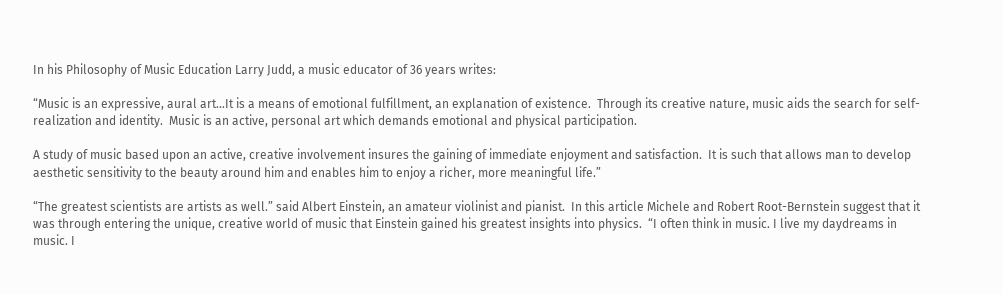In his Philosophy of Music Education Larry Judd, a music educator of 36 years writes:

“Music is an expressive, aural art…It is a means of emotional fulfillment, an explanation of existence.  Through its creative nature, music aids the search for self-realization and identity.  Music is an active, personal art which demands emotional and physical participation.

A study of music based upon an active, creative involvement insures the gaining of immediate enjoyment and satisfaction.  It is such that allows man to develop aesthetic sensitivity to the beauty around him and enables him to enjoy a richer, more meaningful life.”

“The greatest scientists are artists as well.” said Albert Einstein, an amateur violinist and pianist.  In this article Michele and Robert Root-Bernstein suggest that it was through entering the unique, creative world of music that Einstein gained his greatest insights into physics.  “I often think in music. I live my daydreams in music. I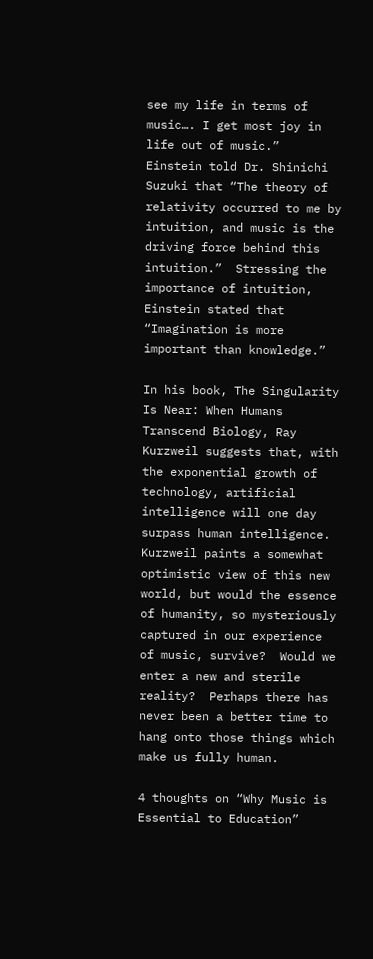see my life in terms of music…. I get most joy in life out of music.”  Einstein told Dr. Shinichi Suzuki that “The theory of relativity occurred to me by intuition, and music is the driving force behind this intuition.”  Stressing the importance of intuition, Einstein stated that “Imagination is more important than knowledge.”

In his book, The Singularity Is Near: When Humans Transcend Biology, Ray Kurzweil suggests that, with the exponential growth of technology, artificial intelligence will one day surpass human intelligence.  Kurzweil paints a somewhat optimistic view of this new world, but would the essence of humanity, so mysteriously captured in our experience of music, survive?  Would we enter a new and sterile reality?  Perhaps there has never been a better time to hang onto those things which make us fully human.

4 thoughts on “Why Music is Essential to Education”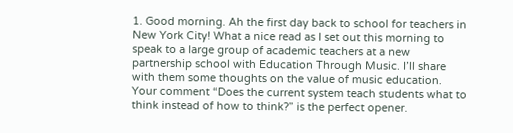1. Good morning. Ah the first day back to school for teachers in New York City! What a nice read as I set out this morning to speak to a large group of academic teachers at a new partnership school with Education Through Music. I’ll share with them some thoughts on the value of music education. Your comment “Does the current system teach students what to think instead of how to think?” is the perfect opener.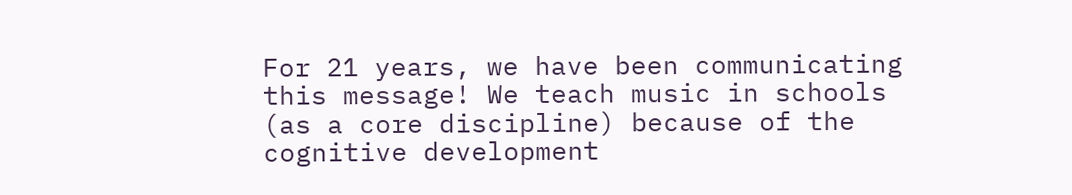For 21 years, we have been communicating this message! We teach music in schools (as a core discipline) because of the cognitive development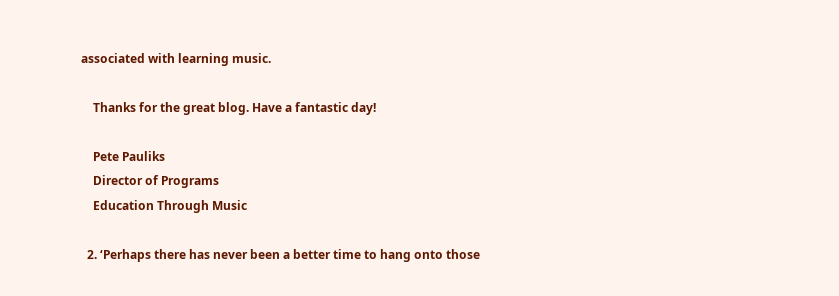associated with learning music.

    Thanks for the great blog. Have a fantastic day!

    Pete Pauliks
    Director of Programs
    Education Through Music

  2. ‘Perhaps there has never been a better time to hang onto those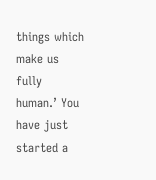things which make us fully human.’ You have just started a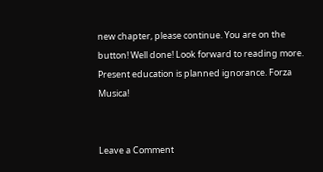new chapter, please continue. You are on the button! Well done! Look forward to reading more. Present education is planned ignorance. Forza Musica!


Leave a Comment